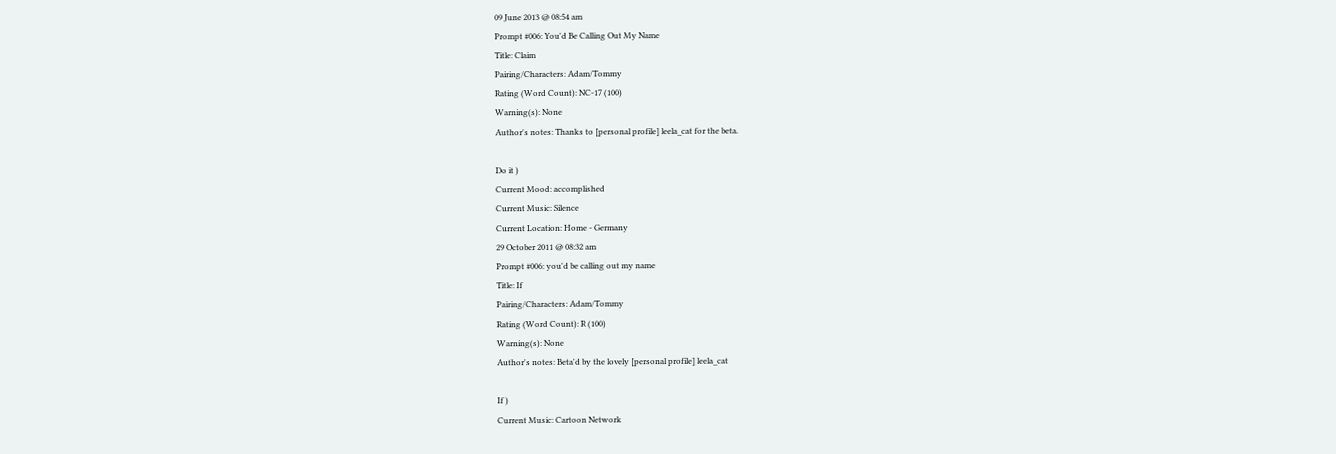09 June 2013 @ 08:54 am
Prompt #006: You'd Be Calling Out My Name
Title: Claim
Pairing/Characters: Adam/Tommy
Rating (Word Count): NC-17 (100)
Warning(s): None
Author's notes: Thanks to [personal profile] leela_cat for the beta.

Do it )
Current Mood: accomplished
Current Music: Silence
Current Location: Home - Germany
29 October 2011 @ 08:32 am
Prompt #006: you'd be calling out my name
Title: If
Pairing/Characters: Adam/Tommy
Rating (Word Count): R (100)
Warning(s): None
Author's notes: Beta'd by the lovely [personal profile] leela_cat

If )
Current Music: Cartoon Network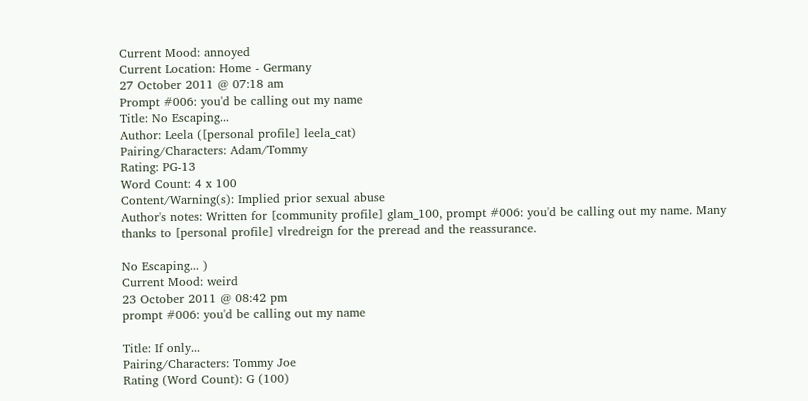Current Mood: annoyed
Current Location: Home - Germany
27 October 2011 @ 07:18 am
Prompt #006: you'd be calling out my name
Title: No Escaping...
Author: Leela ([personal profile] leela_cat)
Pairing/Characters: Adam/Tommy
Rating: PG-13
Word Count: 4 x 100
Content/Warning(s): Implied prior sexual abuse
Author's notes: Written for [community profile] glam_100, prompt #006: you'd be calling out my name. Many thanks to [personal profile] vlredreign for the preread and the reassurance.

No Escaping... )
Current Mood: weird
23 October 2011 @ 08:42 pm
prompt #006: you'd be calling out my name

Title: If only...
Pairing/Characters: Tommy Joe
Rating (Word Count): G (100)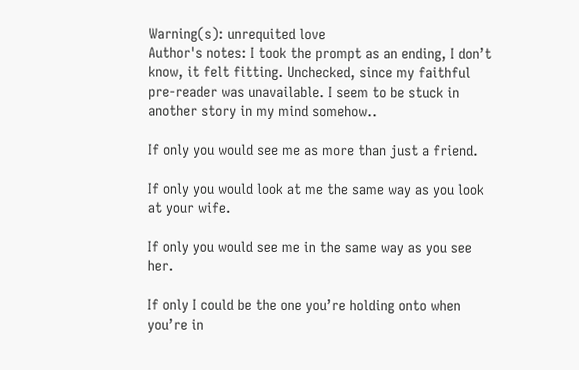Warning(s): unrequited love
Author's notes: I took the prompt as an ending, I don’t know, it felt fitting. Unchecked, since my faithful pre-reader was unavailable. I seem to be stuck in another story in my mind somehow..

If only you would see me as more than just a friend.

If only you would look at me the same way as you look at your wife.

If only you would see me in the same way as you see her.

If only I could be the one you’re holding onto when you’re in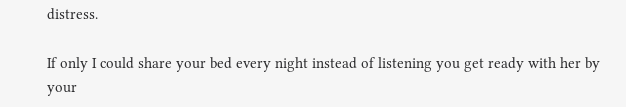distress.

If only I could share your bed every night instead of listening you get ready with her by your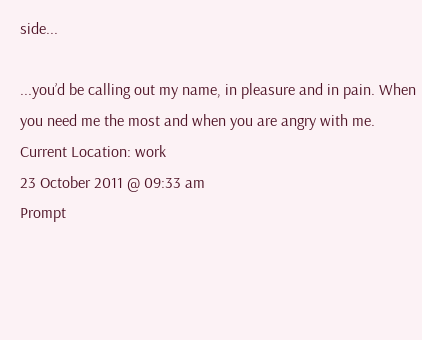side...

...you’d be calling out my name, in pleasure and in pain. When you need me the most and when you are angry with me.
Current Location: work
23 October 2011 @ 09:33 am
Prompt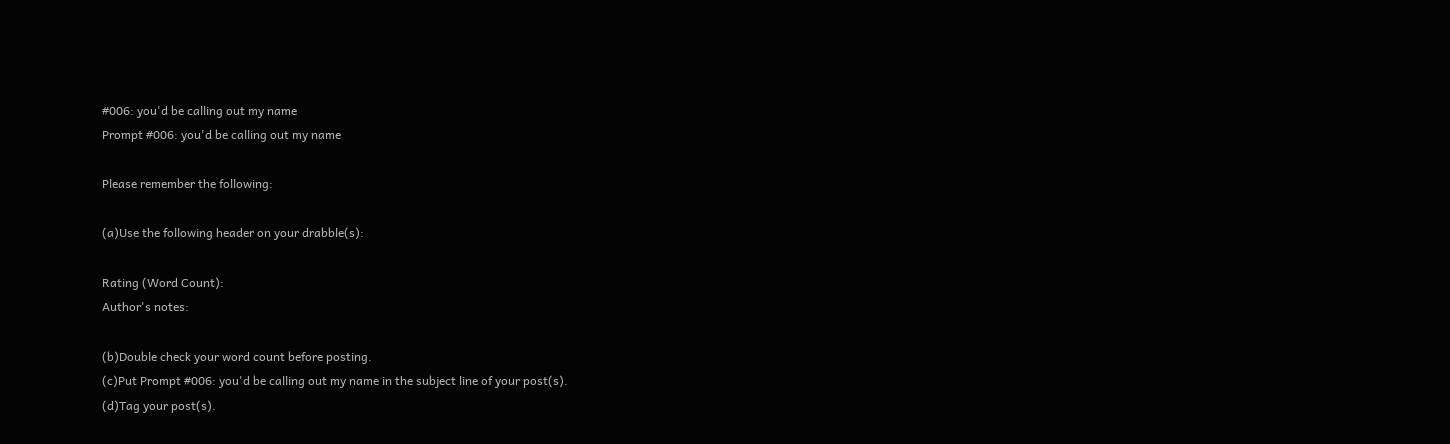#006: you'd be calling out my name
Prompt #006: you'd be calling out my name

Please remember the following:

(a)Use the following header on your drabble(s):

Rating (Word Count):
Author's notes:

(b)Double check your word count before posting.
(c)Put Prompt #006: you'd be calling out my name in the subject line of your post(s).
(d)Tag your post(s).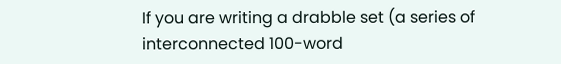If you are writing a drabble set (a series of interconnected 100-word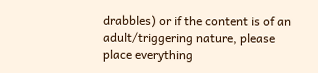drabbles) or if the content is of an adult/triggering nature, please place everything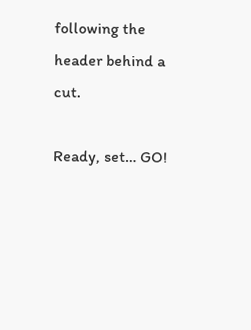following the header behind a cut.

Ready, set… GO!